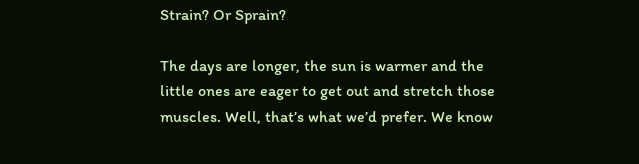Strain? Or Sprain?

The days are longer, the sun is warmer and the little ones are eager to get out and stretch those muscles. Well, that’s what we’d prefer. We know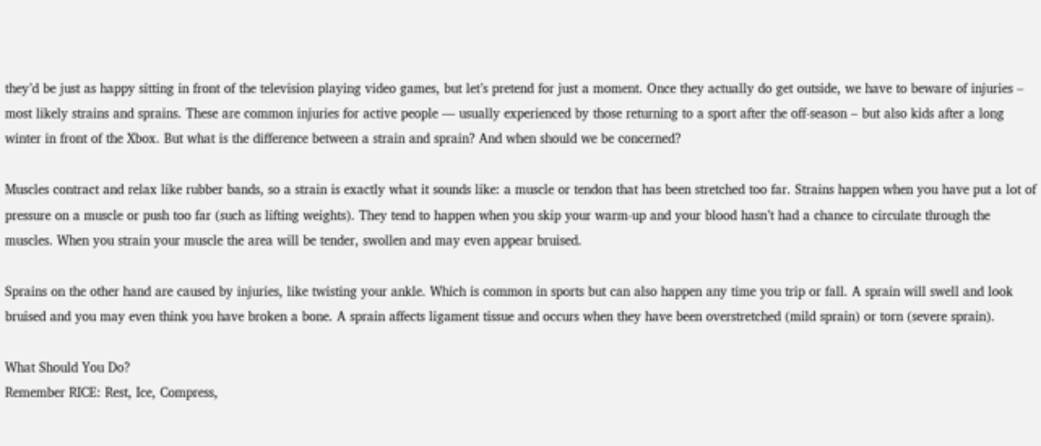they’d be just as happy sitting in front of the television playing video games, but let’s pretend for just a moment. Once they actually do get outside, we have to beware of injuries – most likely strains and sprains. These are common injuries for active people — usually experienced by those returning to a sport after the off-season – but also kids after a long winter in front of the Xbox. But what is the difference between a strain and sprain? And when should we be concerned?

Muscles contract and relax like rubber bands, so a strain is exactly what it sounds like: a muscle or tendon that has been stretched too far. Strains happen when you have put a lot of pressure on a muscle or push too far (such as lifting weights). They tend to happen when you skip your warm-up and your blood hasn’t had a chance to circulate through the muscles. When you strain your muscle the area will be tender, swollen and may even appear bruised.

Sprains on the other hand are caused by injuries, like twisting your ankle. Which is common in sports but can also happen any time you trip or fall. A sprain will swell and look bruised and you may even think you have broken a bone. A sprain affects ligament tissue and occurs when they have been overstretched (mild sprain) or torn (severe sprain).

What Should You Do?
Remember RICE: Rest, Ice, Compress,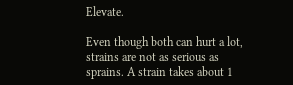Elevate.

Even though both can hurt a lot, strains are not as serious as sprains. A strain takes about 1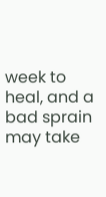week to heal, and a bad sprain may take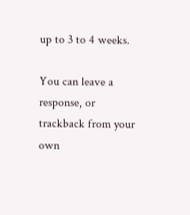up to 3 to 4 weeks.

You can leave a response, or trackback from your own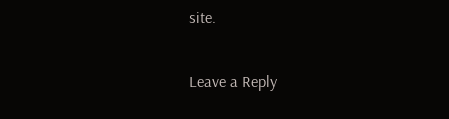site.

Leave a Reply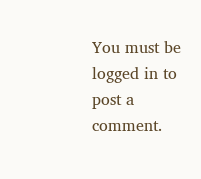You must be logged in to post a comment.